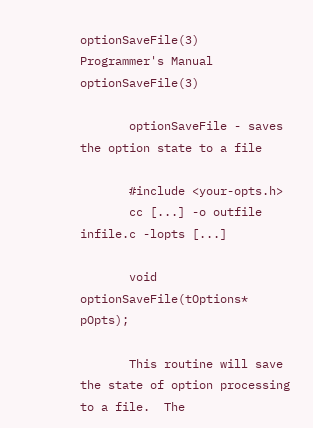optionSaveFile(3)             Programmer's Manual            optionSaveFile(3)

       optionSaveFile - saves the option state to a file

       #include <your-opts.h>
       cc [...] -o outfile infile.c -lopts [...]

       void optionSaveFile(tOptions* pOpts);

       This routine will save the state of option processing to a file.  The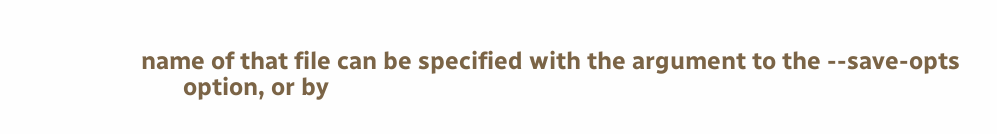name of that file can be specified with the argument to the --save-opts
       option, or by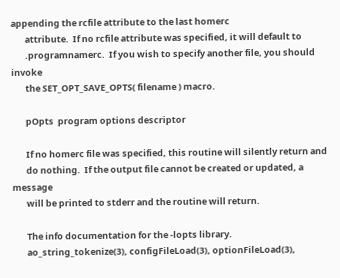appending the rcfile attribute to the last homerc
       attribute.  If no rcfile attribute was specified, it will default to
       .programnamerc.  If you wish to specify another file, you should invoke
       the SET_OPT_SAVE_OPTS( filename ) macro.

       pOpts  program options descriptor

       If no homerc file was specified, this routine will silently return and
       do nothing.  If the output file cannot be created or updated, a message
       will be printed to stderr and the routine will return.

       The info documentation for the -lopts library.
       ao_string_tokenize(3), configFileLoad(3), optionFileLoad(3),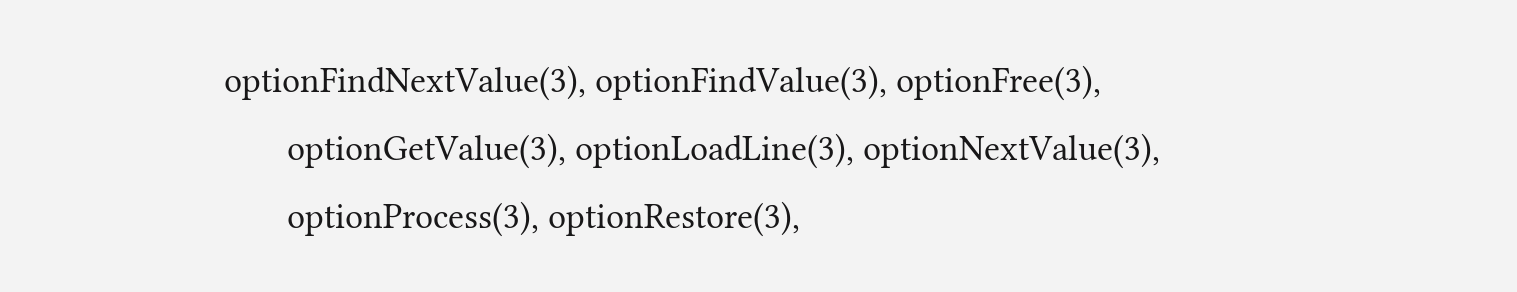optionFindNextValue(3), optionFindValue(3), optionFree(3),
       optionGetValue(3), optionLoadLine(3), optionNextValue(3),
       optionProcess(3), optionRestore(3),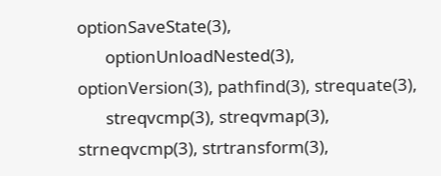optionSaveState(3),
       optionUnloadNested(3), optionVersion(3), pathfind(3), strequate(3),
       streqvcmp(3), streqvmap(3), strneqvcmp(3), strtransform(3),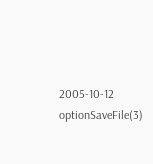2005-10-12                 optionSaveFile(3)